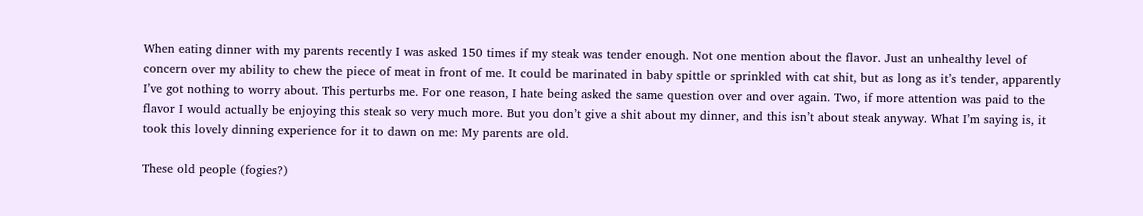When eating dinner with my parents recently I was asked 150 times if my steak was tender enough. Not one mention about the flavor. Just an unhealthy level of concern over my ability to chew the piece of meat in front of me. It could be marinated in baby spittle or sprinkled with cat shit, but as long as it’s tender, apparently I’ve got nothing to worry about. This perturbs me. For one reason, I hate being asked the same question over and over again. Two, if more attention was paid to the flavor I would actually be enjoying this steak so very much more. But you don’t give a shit about my dinner, and this isn’t about steak anyway. What I’m saying is, it took this lovely dinning experience for it to dawn on me: My parents are old.

These old people (fogies?)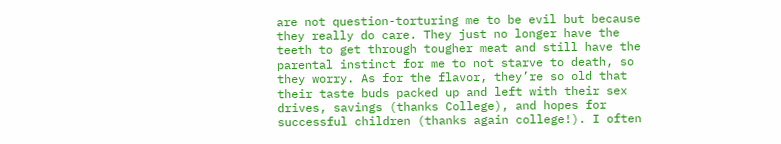are not question-torturing me to be evil but because they really do care. They just no longer have the teeth to get through tougher meat and still have the parental instinct for me to not starve to death, so they worry. As for the flavor, they’re so old that their taste buds packed up and left with their sex drives, savings (thanks College), and hopes for successful children (thanks again college!). I often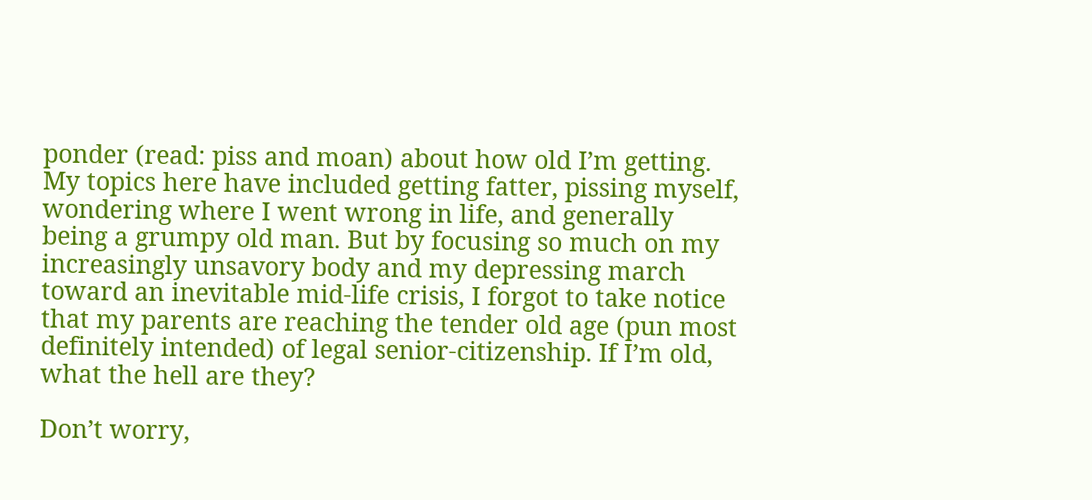ponder (read: piss and moan) about how old I’m getting. My topics here have included getting fatter, pissing myself, wondering where I went wrong in life, and generally being a grumpy old man. But by focusing so much on my increasingly unsavory body and my depressing march toward an inevitable mid-life crisis, I forgot to take notice that my parents are reaching the tender old age (pun most definitely intended) of legal senior-citizenship. If I’m old, what the hell are they?

Don’t worry,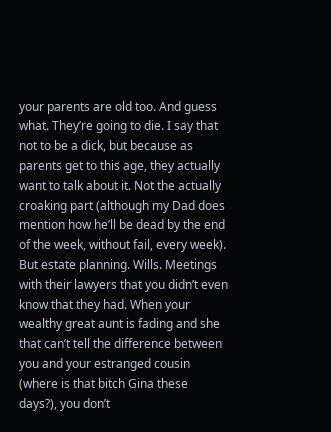your parents are old too. And guess what. They’re going to die. I say that not to be a dick, but because as parents get to this age, they actually want to talk about it. Not the actually croaking part (although my Dad does mention how he’ll be dead by the end of the week, without fail, every week). But estate planning. Wills. Meetings with their lawyers that you didn’t even know that they had. When your wealthy great aunt is fading and she that can’t tell the difference between you and your estranged cousin (where is that bitch Gina these days?), you don’t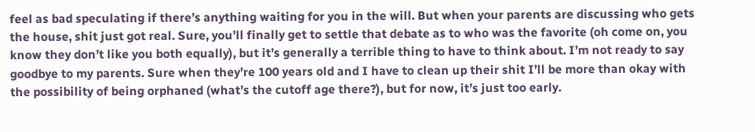feel as bad speculating if there’s anything waiting for you in the will. But when your parents are discussing who gets the house, shit just got real. Sure, you’ll finally get to settle that debate as to who was the favorite (oh come on, you know they don’t like you both equally), but it’s generally a terrible thing to have to think about. I’m not ready to say goodbye to my parents. Sure when they’re 100 years old and I have to clean up their shit I’ll be more than okay with the possibility of being orphaned (what’s the cutoff age there?), but for now, it’s just too early.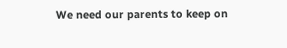We need our parents to keep on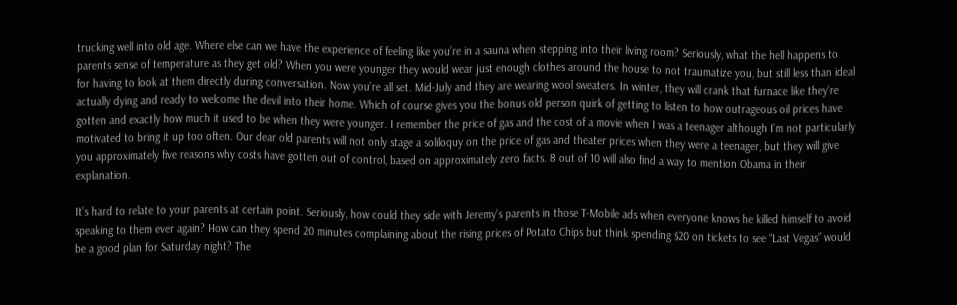trucking well into old age. Where else can we have the experience of feeling like you’re in a sauna when stepping into their living room? Seriously, what the hell happens to parents sense of temperature as they get old? When you were younger they would wear just enough clothes around the house to not traumatize you, but still less than ideal for having to look at them directly during conversation. Now you’re all set. Mid-July and they are wearing wool sweaters. In winter, they will crank that furnace like they’re actually dying and ready to welcome the devil into their home. Which of course gives you the bonus old person quirk of getting to listen to how outrageous oil prices have gotten and exactly how much it used to be when they were younger. I remember the price of gas and the cost of a movie when I was a teenager although I’m not particularly motivated to bring it up too often. Our dear old parents will not only stage a soliloquy on the price of gas and theater prices when they were a teenager, but they will give you approximately five reasons why costs have gotten out of control, based on approximately zero facts. 8 out of 10 will also find a way to mention Obama in their explanation.

It’s hard to relate to your parents at certain point. Seriously, how could they side with Jeremy’s parents in those T-Mobile ads when everyone knows he killed himself to avoid speaking to them ever again? How can they spend 20 minutes complaining about the rising prices of Potato Chips but think spending $20 on tickets to see “Last Vegas” would be a good plan for Saturday night? The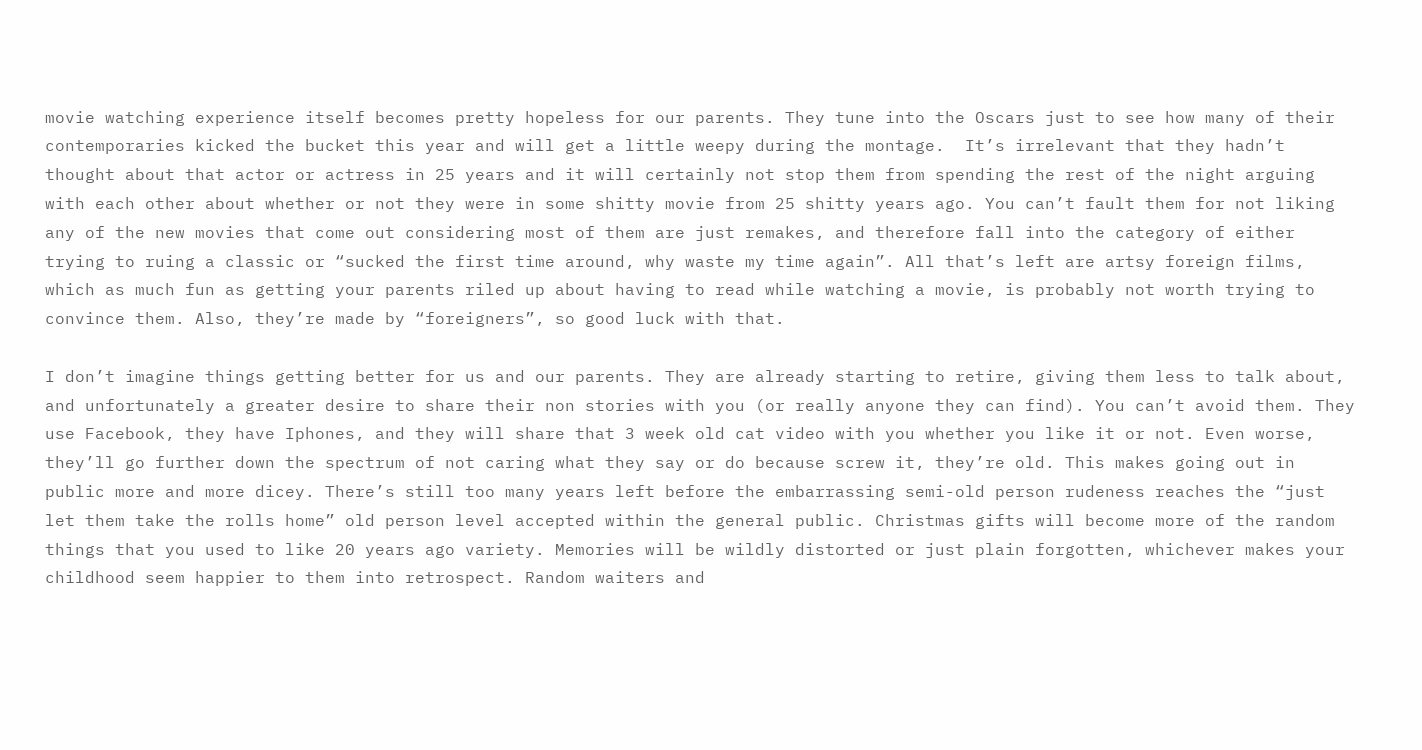movie watching experience itself becomes pretty hopeless for our parents. They tune into the Oscars just to see how many of their contemporaries kicked the bucket this year and will get a little weepy during the montage.  It’s irrelevant that they hadn’t thought about that actor or actress in 25 years and it will certainly not stop them from spending the rest of the night arguing with each other about whether or not they were in some shitty movie from 25 shitty years ago. You can’t fault them for not liking any of the new movies that come out considering most of them are just remakes, and therefore fall into the category of either trying to ruing a classic or “sucked the first time around, why waste my time again”. All that’s left are artsy foreign films, which as much fun as getting your parents riled up about having to read while watching a movie, is probably not worth trying to convince them. Also, they’re made by “foreigners”, so good luck with that.

I don’t imagine things getting better for us and our parents. They are already starting to retire, giving them less to talk about, and unfortunately a greater desire to share their non stories with you (or really anyone they can find). You can’t avoid them. They use Facebook, they have Iphones, and they will share that 3 week old cat video with you whether you like it or not. Even worse, they’ll go further down the spectrum of not caring what they say or do because screw it, they’re old. This makes going out in public more and more dicey. There’s still too many years left before the embarrassing semi-old person rudeness reaches the “just let them take the rolls home” old person level accepted within the general public. Christmas gifts will become more of the random things that you used to like 20 years ago variety. Memories will be wildly distorted or just plain forgotten, whichever makes your childhood seem happier to them into retrospect. Random waiters and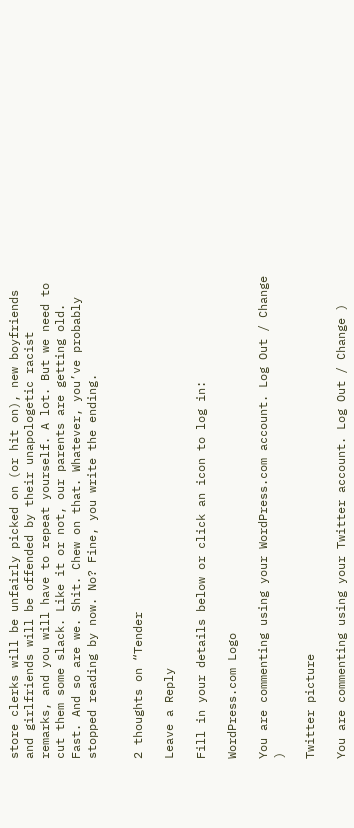store clerks will be unfairly picked on (or hit on), new boyfriends and girlfriends will be offended by their unapologetic racist remarks, and you will have to repeat yourself. A lot. But we need to cut them some slack. Like it or not, our parents are getting old. Fast. And so are we. Shit. Chew on that. Whatever, you’ve probably stopped reading by now. No? Fine, you write the ending.


2 thoughts on “Tender

Leave a Reply

Fill in your details below or click an icon to log in:

WordPress.com Logo

You are commenting using your WordPress.com account. Log Out / Change )

Twitter picture

You are commenting using your Twitter account. Log Out / Change )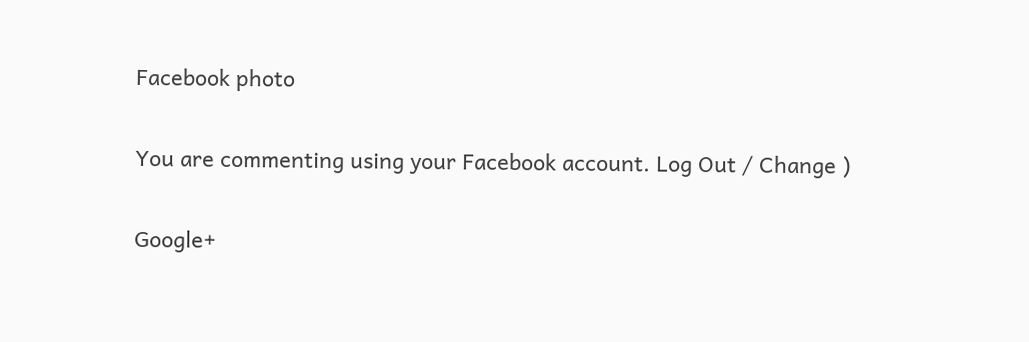Facebook photo

You are commenting using your Facebook account. Log Out / Change )

Google+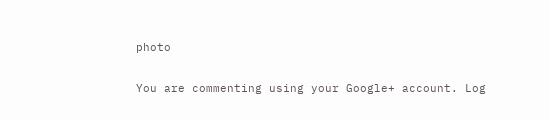photo

You are commenting using your Google+ account. Log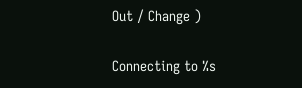Out / Change )

Connecting to %s